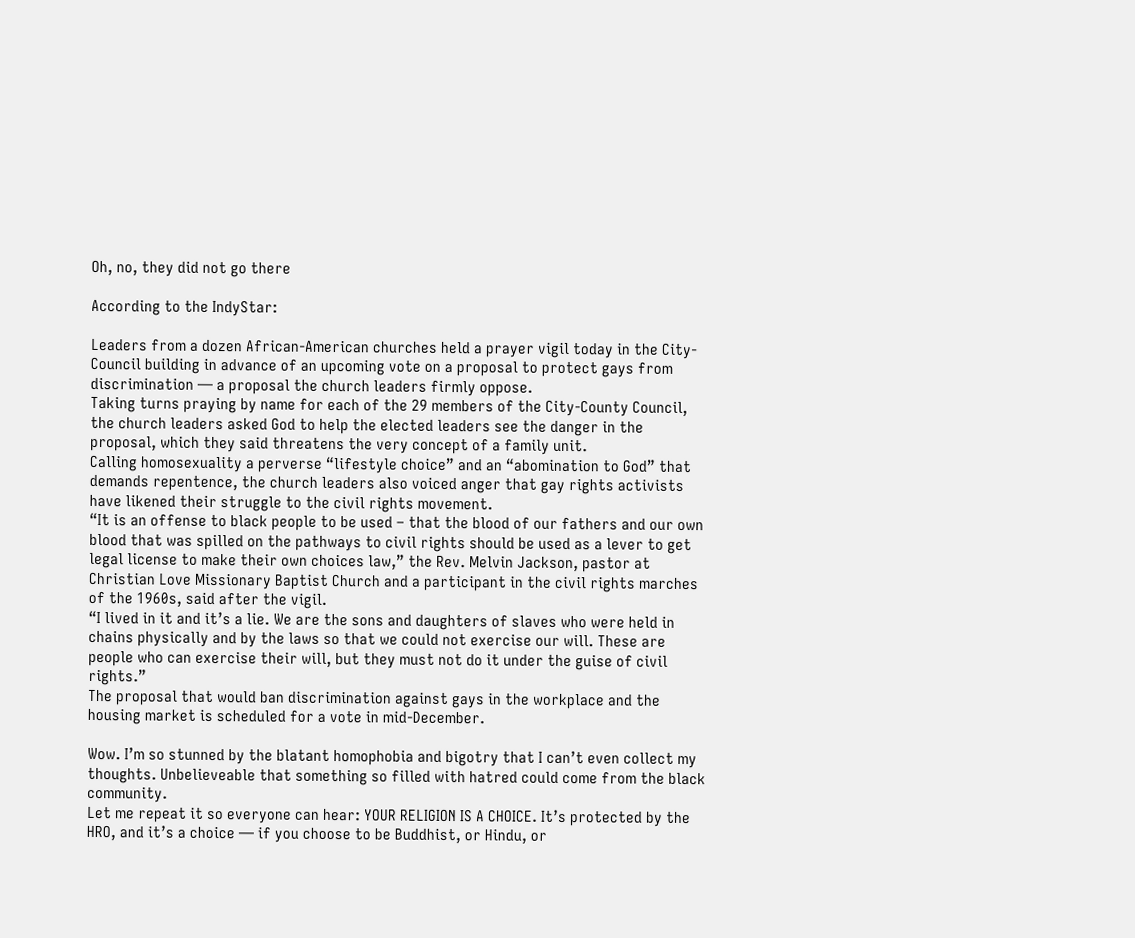Oh, no, they did not go there

According to the IndyStar:

Leaders from a dozen African-American churches held a prayer vigil today in the City-Council building in advance of an upcoming vote on a proposal to protect gays from discrimination — a proposal the church leaders firmly oppose.
Taking turns praying by name for each of the 29 members of the City-County Council, the church leaders asked God to help the elected leaders see the danger in the proposal, which they said threatens the very concept of a family unit.
Calling homosexuality a perverse “lifestyle choice” and an “abomination to God” that demands repentence, the church leaders also voiced anger that gay rights activists have likened their struggle to the civil rights movement.
“It is an offense to black people to be used – that the blood of our fathers and our own blood that was spilled on the pathways to civil rights should be used as a lever to get legal license to make their own choices law,” the Rev. Melvin Jackson, pastor at Christian Love Missionary Baptist Church and a participant in the civil rights marches of the 1960s, said after the vigil.
“I lived in it and it’s a lie. We are the sons and daughters of slaves who were held in chains physically and by the laws so that we could not exercise our will. These are people who can exercise their will, but they must not do it under the guise of civil rights.”
The proposal that would ban discrimination against gays in the workplace and the housing market is scheduled for a vote in mid-December.

Wow. I’m so stunned by the blatant homophobia and bigotry that I can’t even collect my thoughts. Unbelieveable that something so filled with hatred could come from the black community.
Let me repeat it so everyone can hear: YOUR RELIGION IS A CHOICE. It’s protected by the HRO, and it’s a choice — if you choose to be Buddhist, or Hindu, or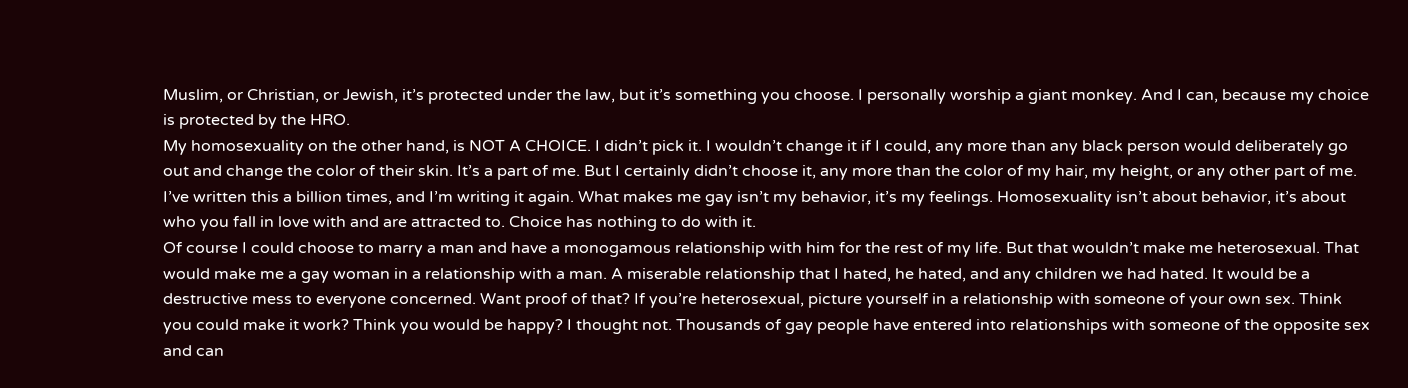Muslim, or Christian, or Jewish, it’s protected under the law, but it’s something you choose. I personally worship a giant monkey. And I can, because my choice is protected by the HRO.
My homosexuality on the other hand, is NOT A CHOICE. I didn’t pick it. I wouldn’t change it if I could, any more than any black person would deliberately go out and change the color of their skin. It’s a part of me. But I certainly didn’t choose it, any more than the color of my hair, my height, or any other part of me.
I’ve written this a billion times, and I’m writing it again. What makes me gay isn’t my behavior, it’s my feelings. Homosexuality isn’t about behavior, it’s about who you fall in love with and are attracted to. Choice has nothing to do with it.
Of course I could choose to marry a man and have a monogamous relationship with him for the rest of my life. But that wouldn’t make me heterosexual. That would make me a gay woman in a relationship with a man. A miserable relationship that I hated, he hated, and any children we had hated. It would be a destructive mess to everyone concerned. Want proof of that? If you’re heterosexual, picture yourself in a relationship with someone of your own sex. Think you could make it work? Think you would be happy? I thought not. Thousands of gay people have entered into relationships with someone of the opposite sex and can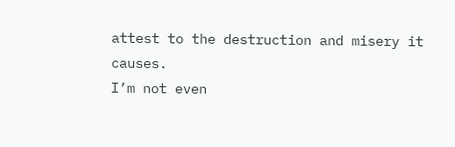attest to the destruction and misery it causes.
I’m not even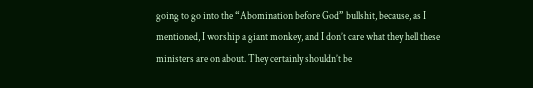going to go into the “Abomination before God” bullshit, because, as I mentioned, I worship a giant monkey, and I don’t care what they hell these ministers are on about. They certainly shouldn’t be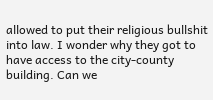allowed to put their religious bullshit into law. I wonder why they got to have access to the city-county building. Can we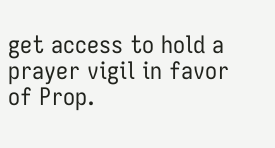get access to hold a prayer vigil in favor of Prop.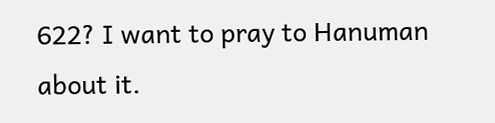622? I want to pray to Hanuman about it.